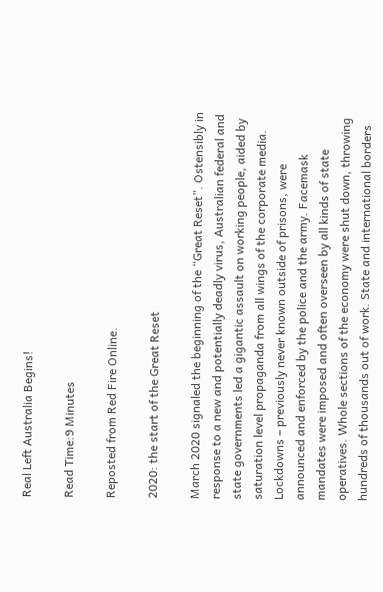Real Left Australia Begins!

Read Time:9 Minutes

Reposted from Red Fire Online.

2020: the start of the Great Reset

March 2020 signaled the beginning of the “Great Reset”. Ostensibly in response to a new and potentially deadly virus, Australian federal and state governments led a gigantic assault on working people, aided by saturation level propaganda from all wings of the corporate media. Lockdowns – previously never known outside of prisons, were announced and enforced by the police and the army. Facemask mandates were imposed and often overseen by all kinds of state operatives. Whole sections of the economy were shut down, throwing hundreds of thousands out of work. State and international borders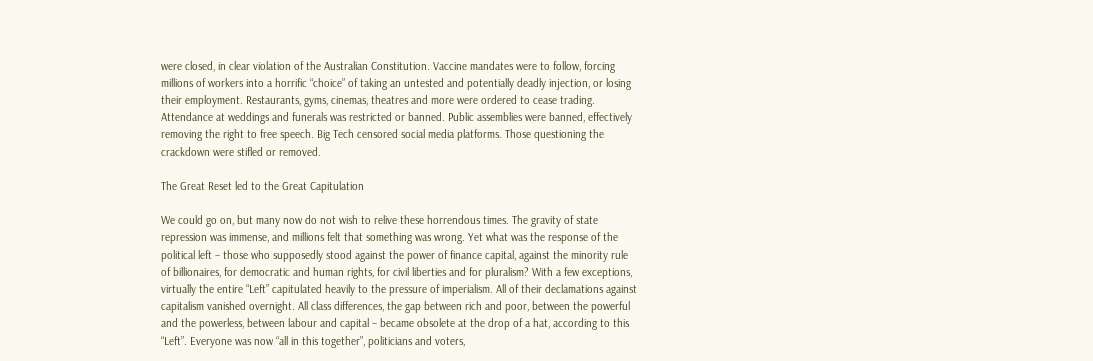were closed, in clear violation of the Australian Constitution. Vaccine mandates were to follow, forcing millions of workers into a horrific “choice” of taking an untested and potentially deadly injection, or losing their employment. Restaurants, gyms, cinemas, theatres and more were ordered to cease trading. Attendance at weddings and funerals was restricted or banned. Public assemblies were banned, effectively removing the right to free speech. Big Tech censored social media platforms. Those questioning the crackdown were stifled or removed.

The Great Reset led to the Great Capitulation

We could go on, but many now do not wish to relive these horrendous times. The gravity of state repression was immense, and millions felt that something was wrong. Yet what was the response of the political left – those who supposedly stood against the power of finance capital, against the minority rule of billionaires, for democratic and human rights, for civil liberties and for pluralism? With a few exceptions, virtually the entire “Left” capitulated heavily to the pressure of imperialism. All of their declamations against capitalism vanished overnight. All class differences, the gap between rich and poor, between the powerful and the powerless, between labour and capital – became obsolete at the drop of a hat, according to this “Left”. Everyone was now “all in this together”, politicians and voters,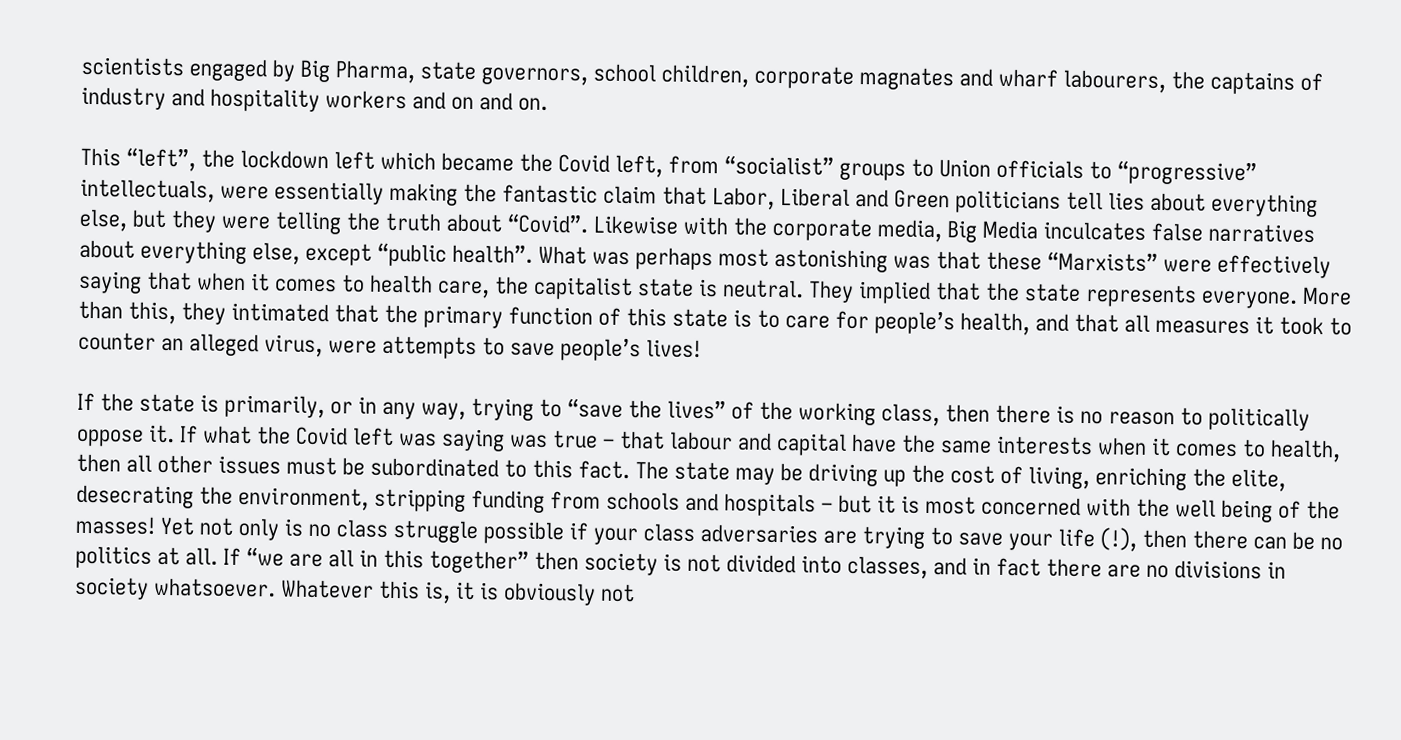scientists engaged by Big Pharma, state governors, school children, corporate magnates and wharf labourers, the captains of industry and hospitality workers and on and on.

This “left”, the lockdown left which became the Covid left, from “socialist” groups to Union officials to “progressive” intellectuals, were essentially making the fantastic claim that Labor, Liberal and Green politicians tell lies about everything else, but they were telling the truth about “Covid”. Likewise with the corporate media, Big Media inculcates false narratives about everything else, except “public health”. What was perhaps most astonishing was that these “Marxists” were effectively saying that when it comes to health care, the capitalist state is neutral. They implied that the state represents everyone. More than this, they intimated that the primary function of this state is to care for people’s health, and that all measures it took to counter an alleged virus, were attempts to save people’s lives!

If the state is primarily, or in any way, trying to “save the lives” of the working class, then there is no reason to politically oppose it. If what the Covid left was saying was true – that labour and capital have the same interests when it comes to health, then all other issues must be subordinated to this fact. The state may be driving up the cost of living, enriching the elite, desecrating the environment, stripping funding from schools and hospitals – but it is most concerned with the well being of the masses! Yet not only is no class struggle possible if your class adversaries are trying to save your life (!), then there can be no politics at all. If “we are all in this together” then society is not divided into classes, and in fact there are no divisions in society whatsoever. Whatever this is, it is obviously not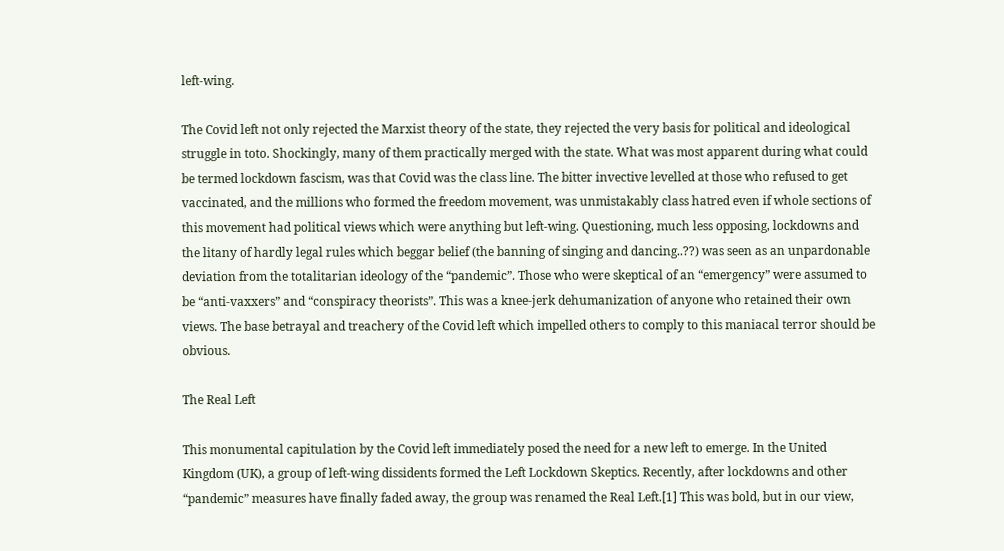left-wing.

The Covid left not only rejected the Marxist theory of the state, they rejected the very basis for political and ideological struggle in toto. Shockingly, many of them practically merged with the state. What was most apparent during what could be termed lockdown fascism, was that Covid was the class line. The bitter invective levelled at those who refused to get vaccinated, and the millions who formed the freedom movement, was unmistakably class hatred even if whole sections of this movement had political views which were anything but left-wing. Questioning, much less opposing, lockdowns and the litany of hardly legal rules which beggar belief (the banning of singing and dancing..??) was seen as an unpardonable deviation from the totalitarian ideology of the “pandemic”. Those who were skeptical of an “emergency” were assumed to be “anti-vaxxers” and “conspiracy theorists”. This was a knee-jerk dehumanization of anyone who retained their own views. The base betrayal and treachery of the Covid left which impelled others to comply to this maniacal terror should be obvious.

The Real Left

This monumental capitulation by the Covid left immediately posed the need for a new left to emerge. In the United Kingdom (UK), a group of left-wing dissidents formed the Left Lockdown Skeptics. Recently, after lockdowns and other “pandemic” measures have finally faded away, the group was renamed the Real Left.[1] This was bold, but in our view,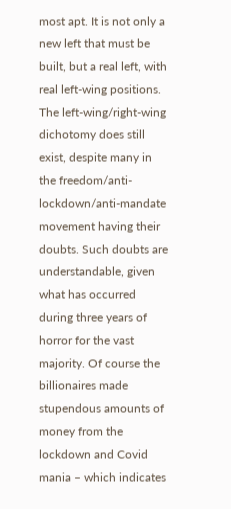most apt. It is not only a new left that must be built, but a real left, with real left-wing positions. The left-wing/right-wing dichotomy does still exist, despite many in the freedom/anti-lockdown/anti-mandate movement having their doubts. Such doubts are understandable, given what has occurred during three years of horror for the vast majority. Of course the billionaires made stupendous amounts of money from the lockdown and Covid mania – which indicates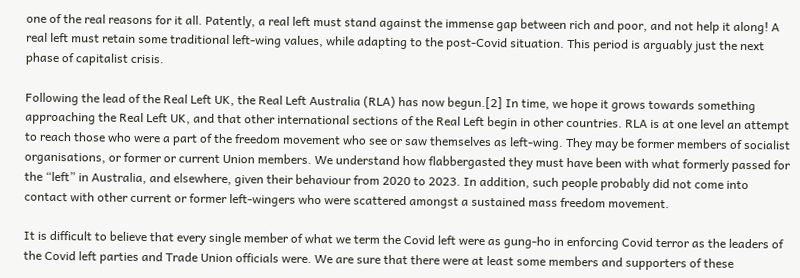one of the real reasons for it all. Patently, a real left must stand against the immense gap between rich and poor, and not help it along! A real left must retain some traditional left-wing values, while adapting to the post-Covid situation. This period is arguably just the next phase of capitalist crisis.

Following the lead of the Real Left UK, the Real Left Australia (RLA) has now begun.[2] In time, we hope it grows towards something approaching the Real Left UK, and that other international sections of the Real Left begin in other countries. RLA is at one level an attempt to reach those who were a part of the freedom movement who see or saw themselves as left-wing. They may be former members of socialist organisations, or former or current Union members. We understand how flabbergasted they must have been with what formerly passed for the “left” in Australia, and elsewhere, given their behaviour from 2020 to 2023. In addition, such people probably did not come into contact with other current or former left-wingers who were scattered amongst a sustained mass freedom movement.

It is difficult to believe that every single member of what we term the Covid left were as gung-ho in enforcing Covid terror as the leaders of the Covid left parties and Trade Union officials were. We are sure that there were at least some members and supporters of these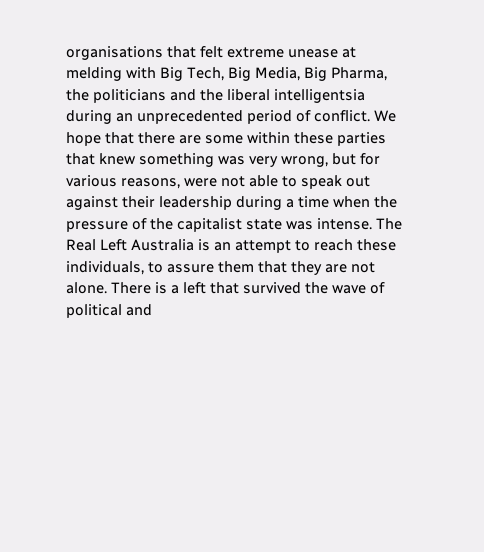organisations that felt extreme unease at melding with Big Tech, Big Media, Big Pharma, the politicians and the liberal intelligentsia during an unprecedented period of conflict. We hope that there are some within these parties that knew something was very wrong, but for various reasons, were not able to speak out against their leadership during a time when the pressure of the capitalist state was intense. The Real Left Australia is an attempt to reach these individuals, to assure them that they are not alone. There is a left that survived the wave of political and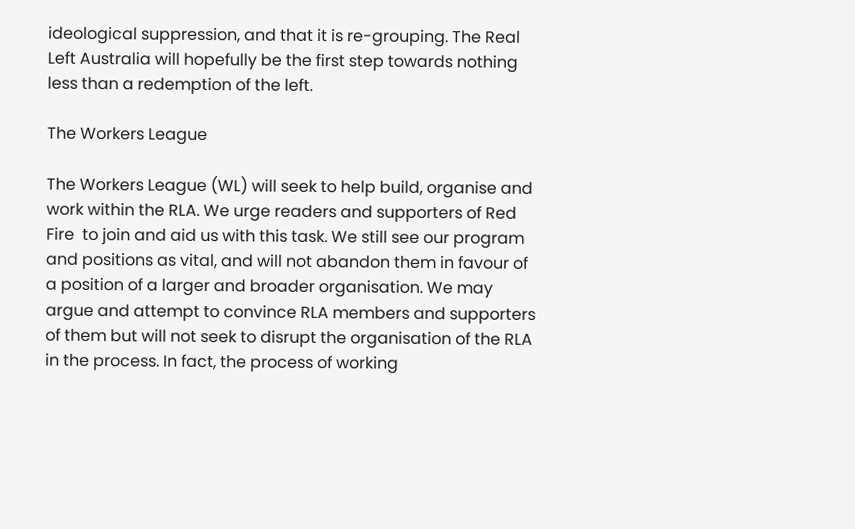ideological suppression, and that it is re-grouping. The Real Left Australia will hopefully be the first step towards nothing less than a redemption of the left.

The Workers League

The Workers League (WL) will seek to help build, organise and work within the RLA. We urge readers and supporters of Red Fire  to join and aid us with this task. We still see our program and positions as vital, and will not abandon them in favour of a position of a larger and broader organisation. We may argue and attempt to convince RLA members and supporters of them but will not seek to disrupt the organisation of the RLA in the process. In fact, the process of working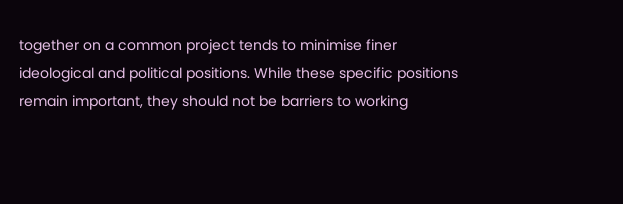together on a common project tends to minimise finer ideological and political positions. While these specific positions remain important, they should not be barriers to working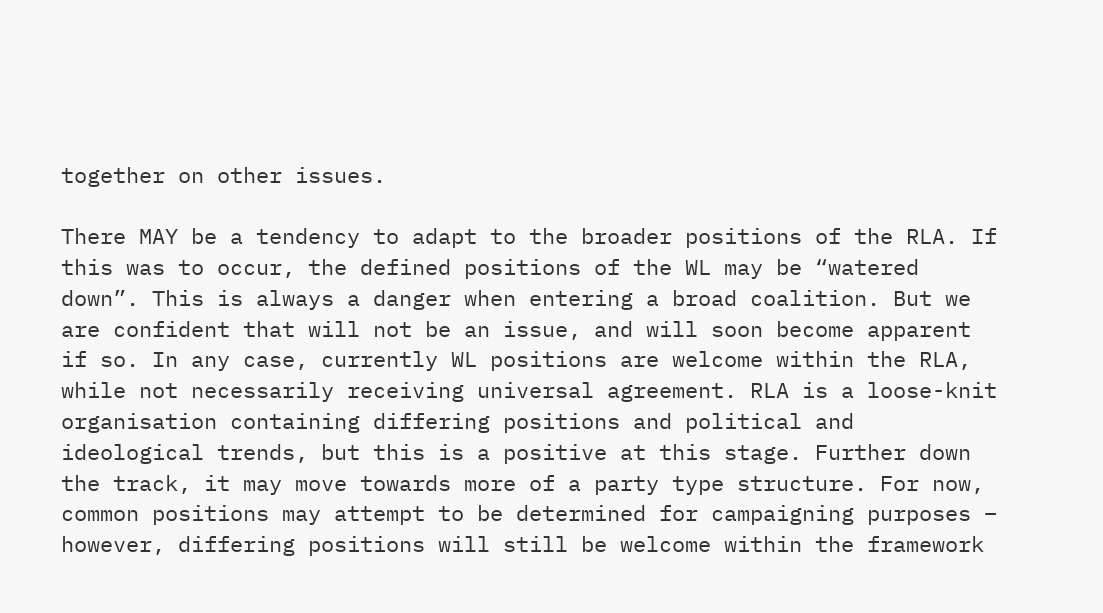together on other issues.

There MAY be a tendency to adapt to the broader positions of the RLA. If this was to occur, the defined positions of the WL may be “watered down”. This is always a danger when entering a broad coalition. But we are confident that will not be an issue, and will soon become apparent if so. In any case, currently WL positions are welcome within the RLA, while not necessarily receiving universal agreement. RLA is a loose-knit organisation containing differing positions and political and ideological trends, but this is a positive at this stage. Further down the track, it may move towards more of a party type structure. For now, common positions may attempt to be determined for campaigning purposes – however, differing positions will still be welcome within the framework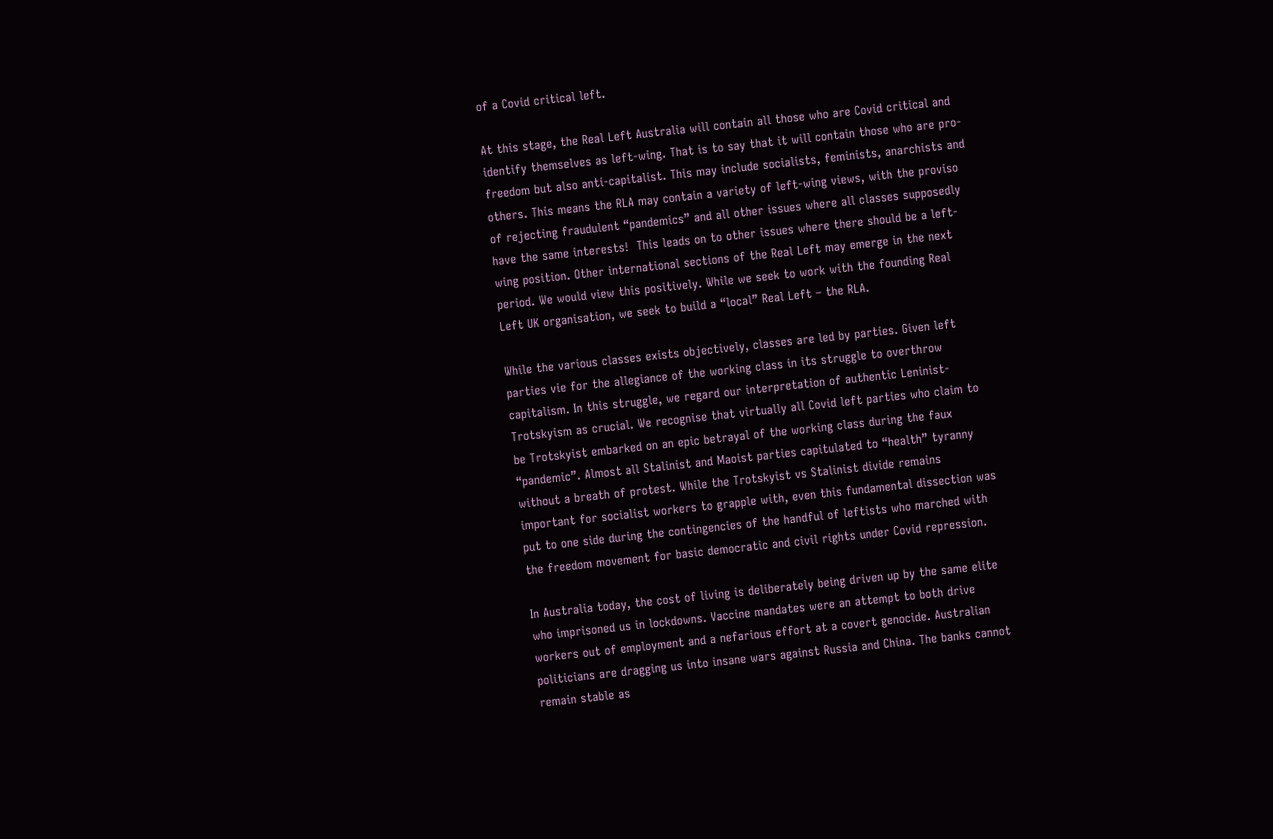of a Covid critical left.

At this stage, the Real Left Australia will contain all those who are Covid critical and identify themselves as left-wing. That is to say that it will contain those who are pro-freedom but also anti-capitalist. This may include socialists, feminists, anarchists and others. This means the RLA may contain a variety of left-wing views, with the proviso of rejecting fraudulent “pandemics” and all other issues where all classes supposedly have the same interests!  This leads on to other issues where there should be a left-wing position. Other international sections of the Real Left may emerge in the next period. We would view this positively. While we seek to work with the founding Real Left UK organisation, we seek to build a “local” Real Left – the RLA.

While the various classes exists objectively, classes are led by parties. Given left parties vie for the allegiance of the working class in its struggle to overthrow capitalism. In this struggle, we regard our interpretation of authentic Leninist-Trotskyism as crucial. We recognise that virtually all Covid left parties who claim to be Trotskyist embarked on an epic betrayal of the working class during the faux “pandemic”. Almost all Stalinist and Maoist parties capitulated to “health” tyranny without a breath of protest. While the Trotskyist vs Stalinist divide remains important for socialist workers to grapple with, even this fundamental dissection was put to one side during the contingencies of the handful of leftists who marched with the freedom movement for basic democratic and civil rights under Covid repression.

In Australia today, the cost of living is deliberately being driven up by the same elite who imprisoned us in lockdowns. Vaccine mandates were an attempt to both drive workers out of employment and a nefarious effort at a covert genocide. Australian politicians are dragging us into insane wars against Russia and China. The banks cannot remain stable as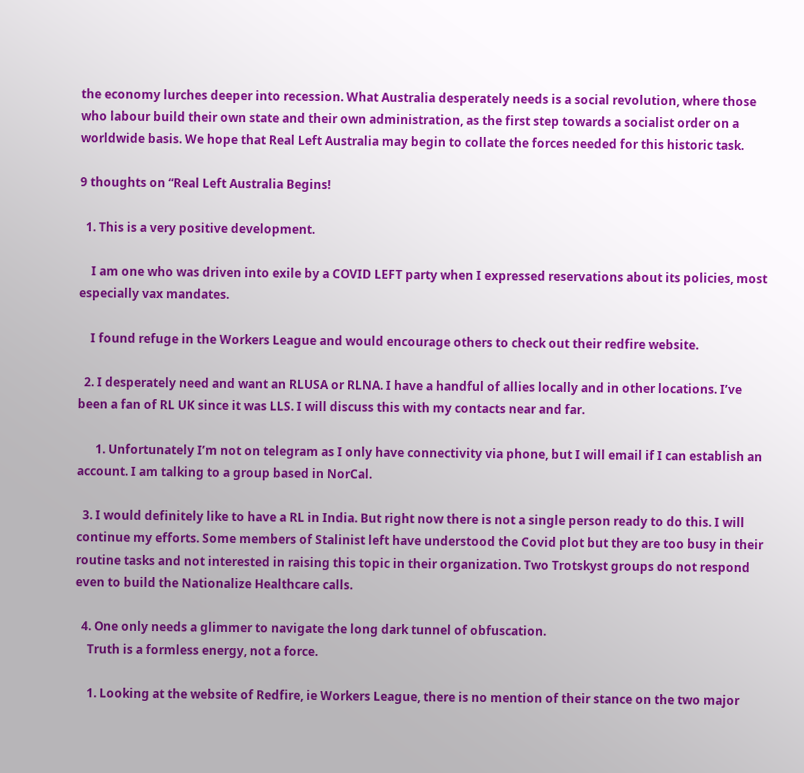the economy lurches deeper into recession. What Australia desperately needs is a social revolution, where those who labour build their own state and their own administration, as the first step towards a socialist order on a worldwide basis. We hope that Real Left Australia may begin to collate the forces needed for this historic task.

9 thoughts on “Real Left Australia Begins!

  1. This is a very positive development.

    I am one who was driven into exile by a COVID LEFT party when I expressed reservations about its policies, most especially vax mandates.

    I found refuge in the Workers League and would encourage others to check out their redfire website.

  2. I desperately need and want an RLUSA or RLNA. I have a handful of allies locally and in other locations. I’ve been a fan of RL UK since it was LLS. I will discuss this with my contacts near and far.

      1. Unfortunately I’m not on telegram as I only have connectivity via phone, but I will email if I can establish an account. I am talking to a group based in NorCal.

  3. I would definitely like to have a RL in India. But right now there is not a single person ready to do this. I will continue my efforts. Some members of Stalinist left have understood the Covid plot but they are too busy in their routine tasks and not interested in raising this topic in their organization. Two Trotskyst groups do not respond even to build the Nationalize Healthcare calls.

  4. One only needs a glimmer to navigate the long dark tunnel of obfuscation.
    Truth is a formless energy, not a force.

    1. Looking at the website of Redfire, ie Workers League, there is no mention of their stance on the two major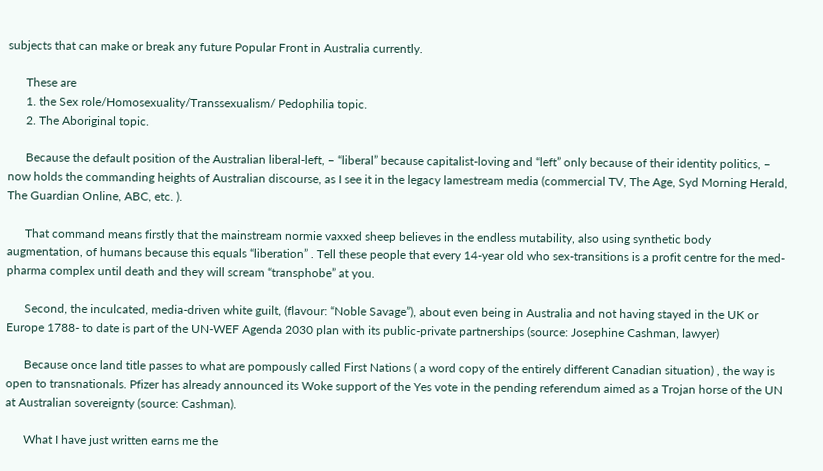subjects that can make or break any future Popular Front in Australia currently.

      These are
      1. the Sex role/Homosexuality/Transsexualism/ Pedophilia topic.
      2. The Aboriginal topic.

      Because the default position of the Australian liberal-left, – “liberal” because capitalist-loving and “left” only because of their identity politics, – now holds the commanding heights of Australian discourse, as I see it in the legacy lamestream media (commercial TV, The Age, Syd Morning Herald, The Guardian Online, ABC, etc. ).

      That command means firstly that the mainstream normie vaxxed sheep believes in the endless mutability, also using synthetic body augmentation, of humans because this equals “liberation” . Tell these people that every 14-year old who sex-transitions is a profit centre for the med-pharma complex until death and they will scream “transphobe” at you.

      Second, the inculcated, media-driven white guilt, (flavour: “Noble Savage”), about even being in Australia and not having stayed in the UK or Europe 1788- to date is part of the UN-WEF Agenda 2030 plan with its public-private partnerships (source: Josephine Cashman, lawyer)

      Because once land title passes to what are pompously called First Nations ( a word copy of the entirely different Canadian situation) , the way is open to transnationals. Pfizer has already announced its Woke support of the Yes vote in the pending referendum aimed as a Trojan horse of the UN at Australian sovereignty (source: Cashman).

      What I have just written earns me the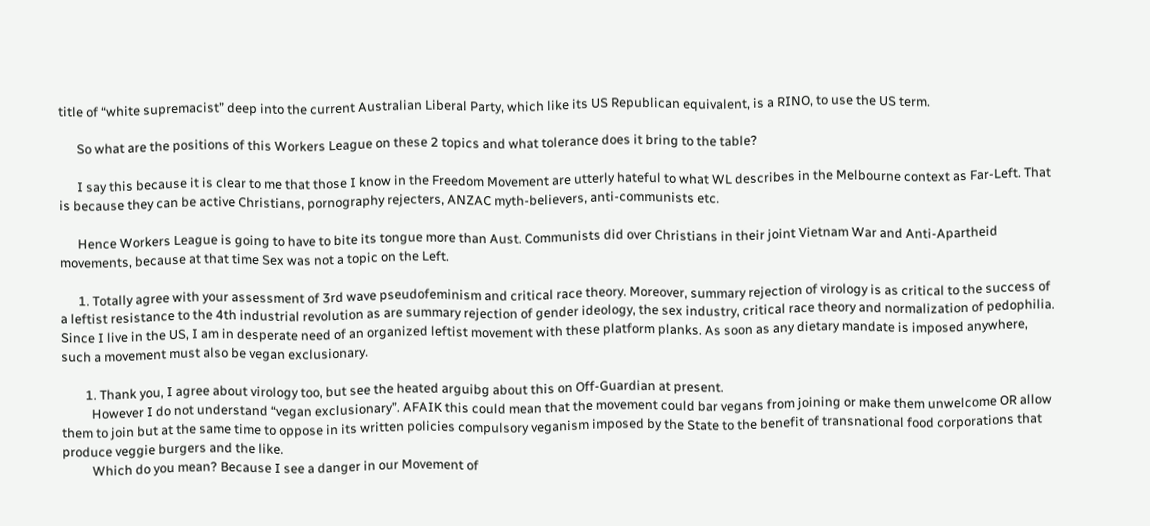title of “white supremacist” deep into the current Australian Liberal Party, which like its US Republican equivalent, is a RINO, to use the US term.

      So what are the positions of this Workers League on these 2 topics and what tolerance does it bring to the table?

      I say this because it is clear to me that those I know in the Freedom Movement are utterly hateful to what WL describes in the Melbourne context as Far-Left. That is because they can be active Christians, pornography rejecters, ANZAC myth-believers, anti-communists etc.

      Hence Workers League is going to have to bite its tongue more than Aust. Communists did over Christians in their joint Vietnam War and Anti-Apartheid movements, because at that time Sex was not a topic on the Left.

      1. Totally agree with your assessment of 3rd wave pseudofeminism and critical race theory. Moreover, summary rejection of virology is as critical to the success of a leftist resistance to the 4th industrial revolution as are summary rejection of gender ideology, the sex industry, critical race theory and normalization of pedophilia. Since I live in the US, I am in desperate need of an organized leftist movement with these platform planks. As soon as any dietary mandate is imposed anywhere, such a movement must also be vegan exclusionary.

        1. Thank you, I agree about virology too, but see the heated arguibg about this on Off-Guardian at present.
          However I do not understand “vegan exclusionary”. AFAIK this could mean that the movement could bar vegans from joining or make them unwelcome OR allow them to join but at the same time to oppose in its written policies compulsory veganism imposed by the State to the benefit of transnational food corporations that produce veggie burgers and the like.
          Which do you mean? Because I see a danger in our Movement of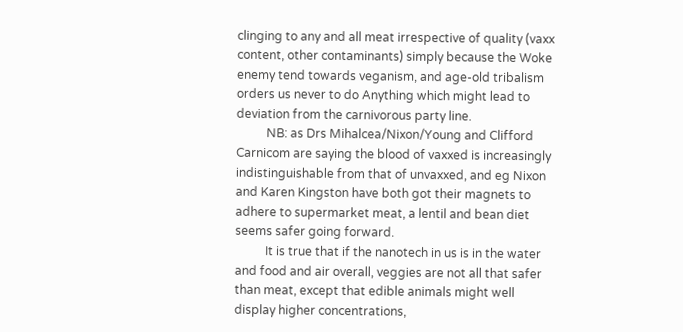clinging to any and all meat irrespective of quality (vaxx content, other contaminants) simply because the Woke enemy tend towards veganism, and age-old tribalism orders us never to do Anything which might lead to deviation from the carnivorous party line.
          NB: as Drs Mihalcea/Nixon/Young and Clifford Carnicom are saying the blood of vaxxed is increasingly indistinguishable from that of unvaxxed, and eg Nixon and Karen Kingston have both got their magnets to adhere to supermarket meat, a lentil and bean diet seems safer going forward.
          It is true that if the nanotech in us is in the water and food and air overall, veggies are not all that safer than meat, except that edible animals might well display higher concentrations,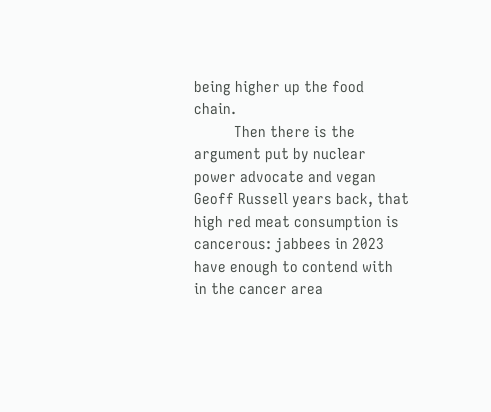being higher up the food chain.
          Then there is the argument put by nuclear power advocate and vegan Geoff Russell years back, that high red meat consumption is cancerous: jabbees in 2023 have enough to contend with in the cancer area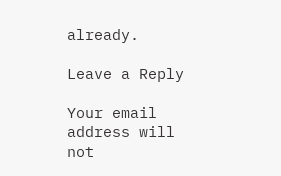already.

Leave a Reply

Your email address will not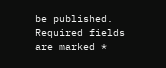be published. Required fields are marked *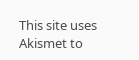This site uses Akismet to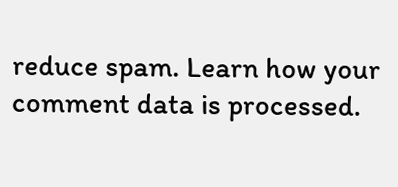reduce spam. Learn how your comment data is processed.